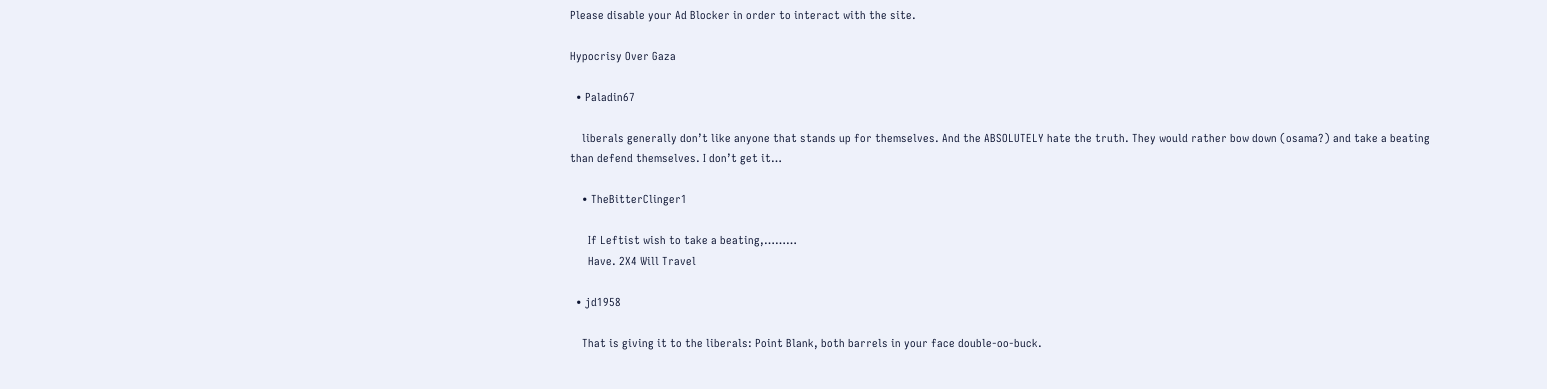Please disable your Ad Blocker in order to interact with the site.

Hypocrisy Over Gaza

  • Paladin67

    liberals generally don’t like anyone that stands up for themselves. And the ABSOLUTELY hate the truth. They would rather bow down (osama?) and take a beating than defend themselves. I don’t get it…

    • TheBitterClinger1

      If Leftist wish to take a beating,………
      Have. 2X4 Will Travel

  • jd1958

    That is giving it to the liberals: Point Blank, both barrels in your face double-oo-buck.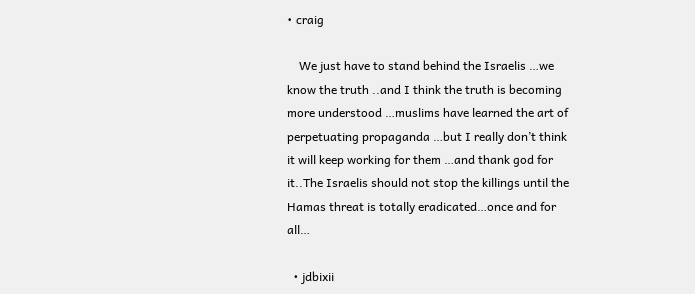• craig

    We just have to stand behind the Israelis …we know the truth ..and I think the truth is becoming more understood …muslims have learned the art of perpetuating propaganda …but I really don’t think it will keep working for them …and thank god for it..The Israelis should not stop the killings until the Hamas threat is totally eradicated…once and for all…

  • jdbixii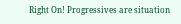Right On! Progressives are situation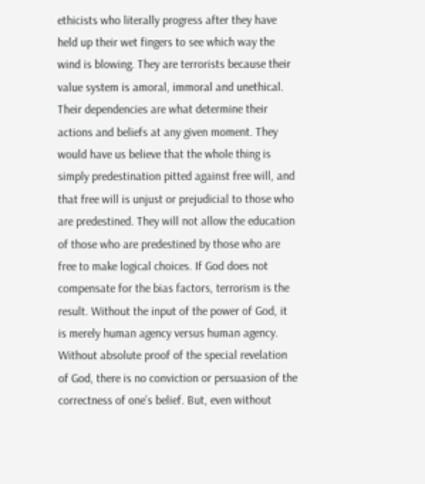ethicists who literally progress after they have held up their wet fingers to see which way the wind is blowing. They are terrorists because their value system is amoral, immoral and unethical. Their dependencies are what determine their actions and beliefs at any given moment. They would have us believe that the whole thing is simply predestination pitted against free will, and that free will is unjust or prejudicial to those who are predestined. They will not allow the education of those who are predestined by those who are free to make logical choices. If God does not compensate for the bias factors, terrorism is the result. Without the input of the power of God, it is merely human agency versus human agency. Without absolute proof of the special revelation of God, there is no conviction or persuasion of the correctness of one’s belief. But, even without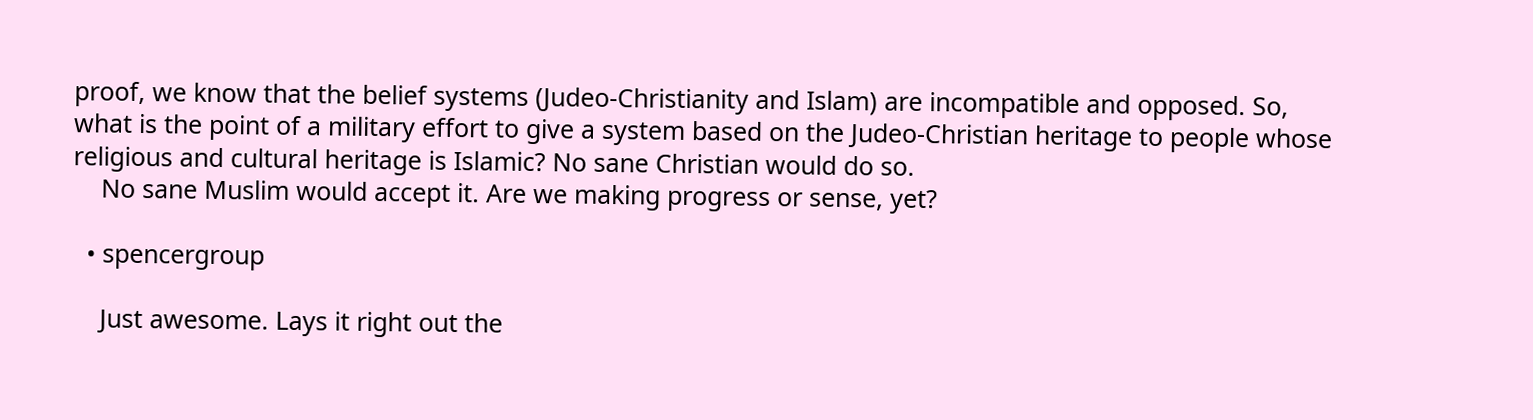proof, we know that the belief systems (Judeo-Christianity and Islam) are incompatible and opposed. So, what is the point of a military effort to give a system based on the Judeo-Christian heritage to people whose religious and cultural heritage is Islamic? No sane Christian would do so.
    No sane Muslim would accept it. Are we making progress or sense, yet?

  • spencergroup

    Just awesome. Lays it right out the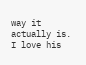way it actually is. I love his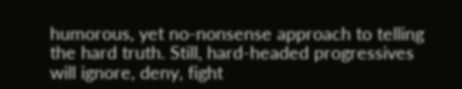humorous, yet no-nonsense approach to telling the hard truth. Still, hard-headed progressives will ignore, deny, fight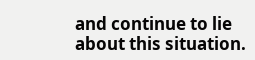and continue to lie about this situation.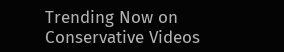Trending Now on Conservative Videos